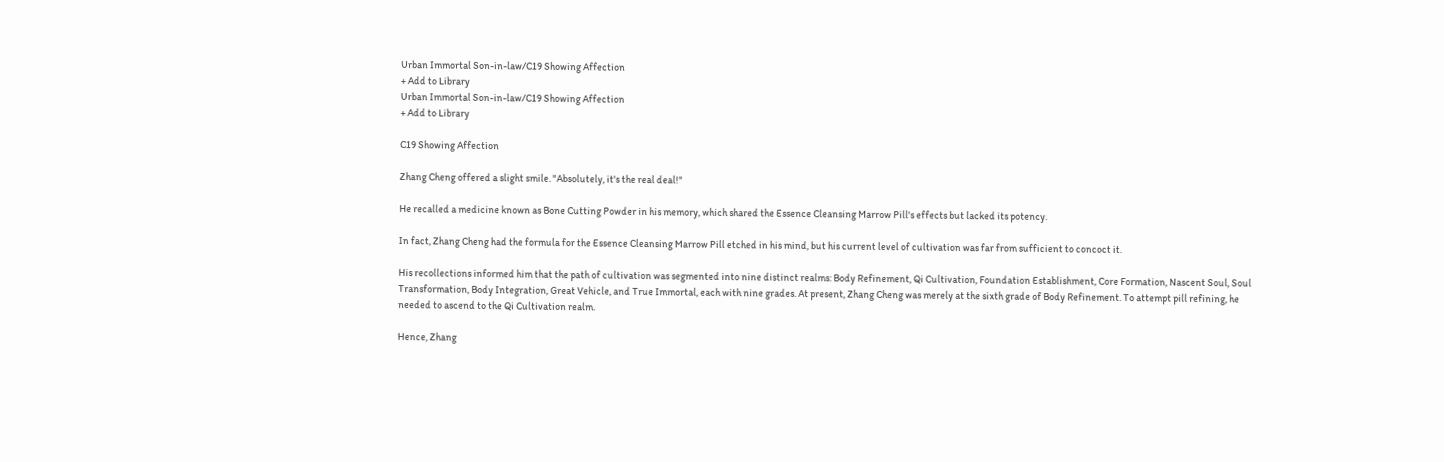Urban Immortal Son-in-law/C19 Showing Affection
+ Add to Library
Urban Immortal Son-in-law/C19 Showing Affection
+ Add to Library

C19 Showing Affection

Zhang Cheng offered a slight smile. "Absolutely, it's the real deal!"

He recalled a medicine known as Bone Cutting Powder in his memory, which shared the Essence Cleansing Marrow Pill's effects but lacked its potency.

In fact, Zhang Cheng had the formula for the Essence Cleansing Marrow Pill etched in his mind, but his current level of cultivation was far from sufficient to concoct it.

His recollections informed him that the path of cultivation was segmented into nine distinct realms: Body Refinement, Qi Cultivation, Foundation Establishment, Core Formation, Nascent Soul, Soul Transformation, Body Integration, Great Vehicle, and True Immortal, each with nine grades. At present, Zhang Cheng was merely at the sixth grade of Body Refinement. To attempt pill refining, he needed to ascend to the Qi Cultivation realm.

Hence, Zhang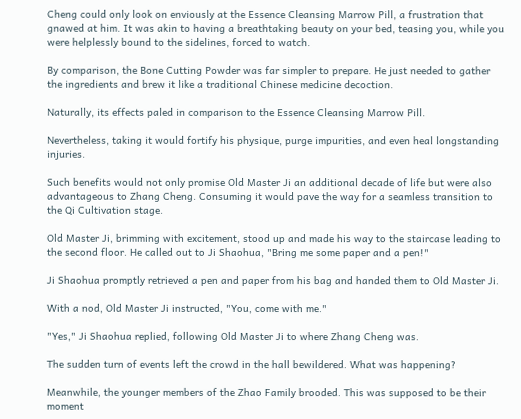Cheng could only look on enviously at the Essence Cleansing Marrow Pill, a frustration that gnawed at him. It was akin to having a breathtaking beauty on your bed, teasing you, while you were helplessly bound to the sidelines, forced to watch.

By comparison, the Bone Cutting Powder was far simpler to prepare. He just needed to gather the ingredients and brew it like a traditional Chinese medicine decoction.

Naturally, its effects paled in comparison to the Essence Cleansing Marrow Pill.

Nevertheless, taking it would fortify his physique, purge impurities, and even heal longstanding injuries.

Such benefits would not only promise Old Master Ji an additional decade of life but were also advantageous to Zhang Cheng. Consuming it would pave the way for a seamless transition to the Qi Cultivation stage.

Old Master Ji, brimming with excitement, stood up and made his way to the staircase leading to the second floor. He called out to Ji Shaohua, "Bring me some paper and a pen!"

Ji Shaohua promptly retrieved a pen and paper from his bag and handed them to Old Master Ji.

With a nod, Old Master Ji instructed, "You, come with me."

"Yes," Ji Shaohua replied, following Old Master Ji to where Zhang Cheng was.

The sudden turn of events left the crowd in the hall bewildered. What was happening?

Meanwhile, the younger members of the Zhao Family brooded. This was supposed to be their moment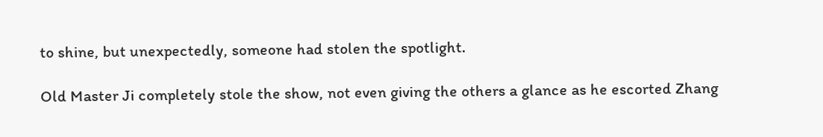to shine, but unexpectedly, someone had stolen the spotlight.

Old Master Ji completely stole the show, not even giving the others a glance as he escorted Zhang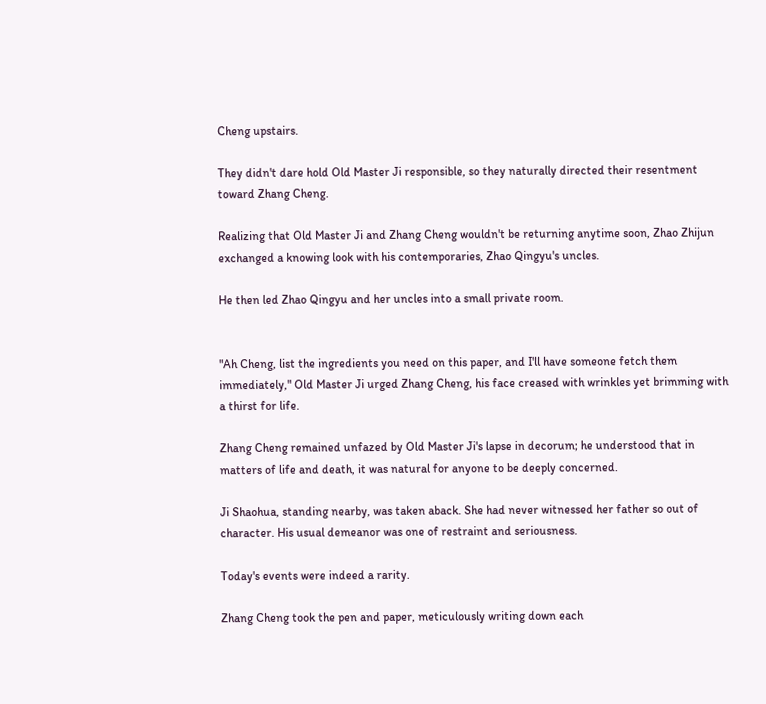Cheng upstairs.

They didn't dare hold Old Master Ji responsible, so they naturally directed their resentment toward Zhang Cheng.

Realizing that Old Master Ji and Zhang Cheng wouldn't be returning anytime soon, Zhao Zhijun exchanged a knowing look with his contemporaries, Zhao Qingyu's uncles.

He then led Zhao Qingyu and her uncles into a small private room.


"Ah Cheng, list the ingredients you need on this paper, and I'll have someone fetch them immediately," Old Master Ji urged Zhang Cheng, his face creased with wrinkles yet brimming with a thirst for life.

Zhang Cheng remained unfazed by Old Master Ji's lapse in decorum; he understood that in matters of life and death, it was natural for anyone to be deeply concerned.

Ji Shaohua, standing nearby, was taken aback. She had never witnessed her father so out of character. His usual demeanor was one of restraint and seriousness.

Today's events were indeed a rarity.

Zhang Cheng took the pen and paper, meticulously writing down each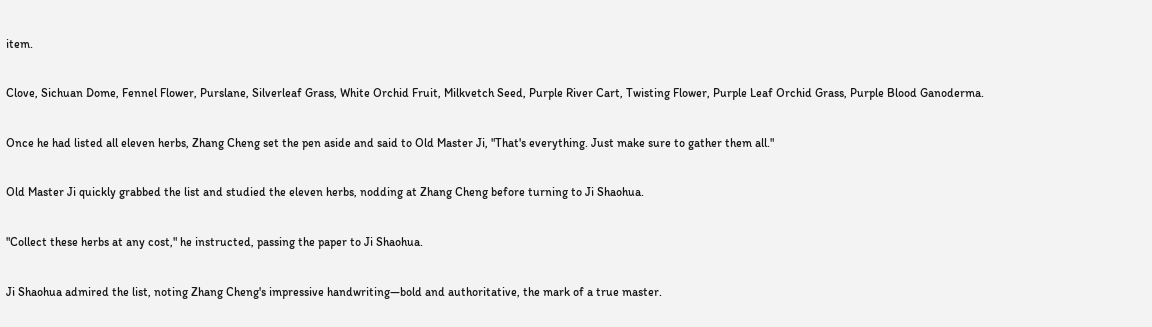item.

Clove, Sichuan Dome, Fennel Flower, Purslane, Silverleaf Grass, White Orchid Fruit, Milkvetch Seed, Purple River Cart, Twisting Flower, Purple Leaf Orchid Grass, Purple Blood Ganoderma.

Once he had listed all eleven herbs, Zhang Cheng set the pen aside and said to Old Master Ji, "That's everything. Just make sure to gather them all."

Old Master Ji quickly grabbed the list and studied the eleven herbs, nodding at Zhang Cheng before turning to Ji Shaohua.

"Collect these herbs at any cost," he instructed, passing the paper to Ji Shaohua.

Ji Shaohua admired the list, noting Zhang Cheng's impressive handwriting—bold and authoritative, the mark of a true master.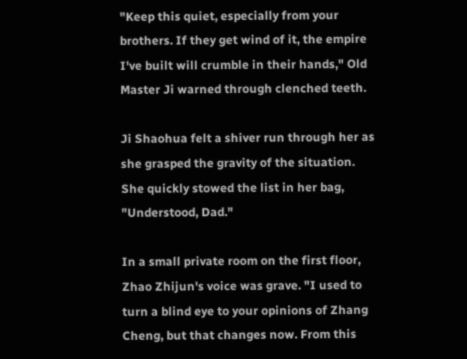"Keep this quiet, especially from your brothers. If they get wind of it, the empire I've built will crumble in their hands," Old Master Ji warned through clenched teeth.

Ji Shaohua felt a shiver run through her as she grasped the gravity of the situation. She quickly stowed the list in her bag, "Understood, Dad."

In a small private room on the first floor, Zhao Zhijun's voice was grave. "I used to turn a blind eye to your opinions of Zhang Cheng, but that changes now. From this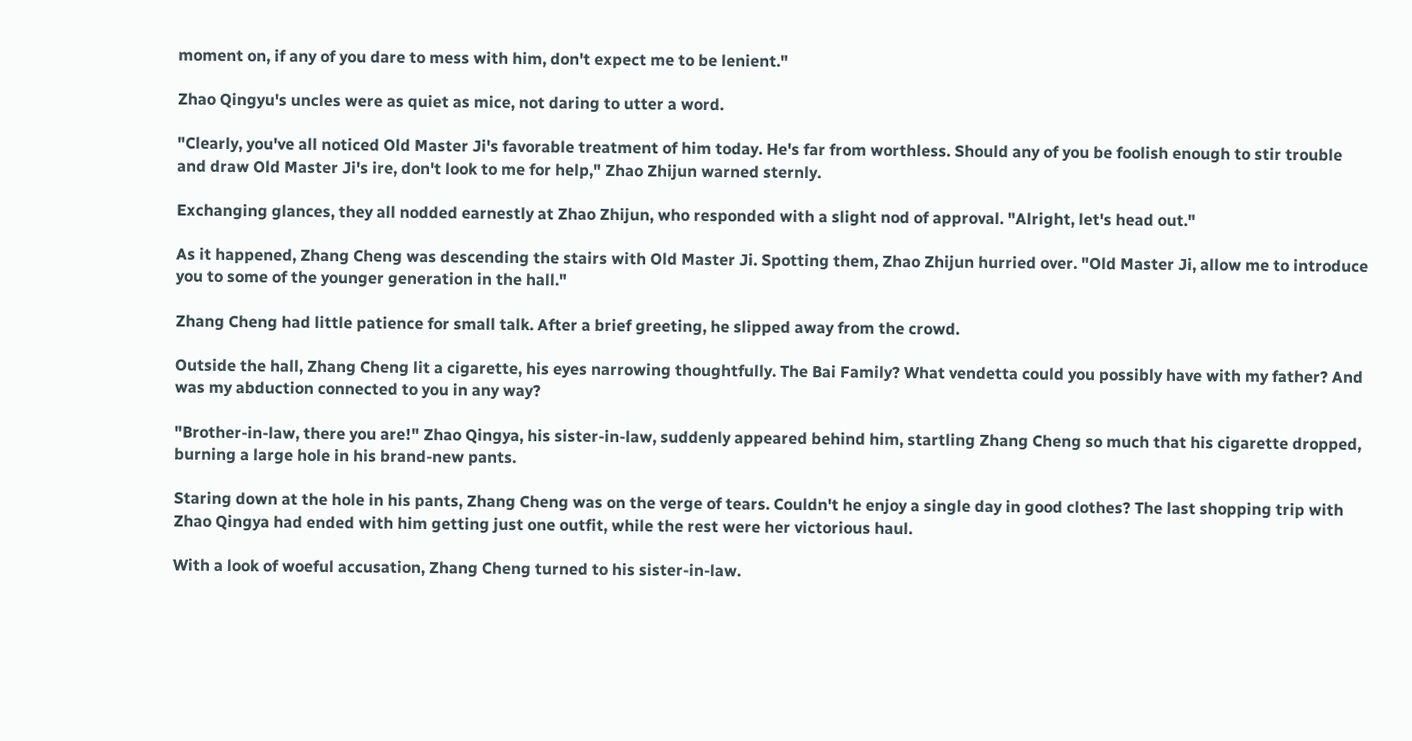moment on, if any of you dare to mess with him, don't expect me to be lenient."

Zhao Qingyu's uncles were as quiet as mice, not daring to utter a word.

"Clearly, you've all noticed Old Master Ji's favorable treatment of him today. He's far from worthless. Should any of you be foolish enough to stir trouble and draw Old Master Ji's ire, don't look to me for help," Zhao Zhijun warned sternly.

Exchanging glances, they all nodded earnestly at Zhao Zhijun, who responded with a slight nod of approval. "Alright, let's head out."

As it happened, Zhang Cheng was descending the stairs with Old Master Ji. Spotting them, Zhao Zhijun hurried over. "Old Master Ji, allow me to introduce you to some of the younger generation in the hall."

Zhang Cheng had little patience for small talk. After a brief greeting, he slipped away from the crowd.

Outside the hall, Zhang Cheng lit a cigarette, his eyes narrowing thoughtfully. The Bai Family? What vendetta could you possibly have with my father? And was my abduction connected to you in any way?

"Brother-in-law, there you are!" Zhao Qingya, his sister-in-law, suddenly appeared behind him, startling Zhang Cheng so much that his cigarette dropped, burning a large hole in his brand-new pants.

Staring down at the hole in his pants, Zhang Cheng was on the verge of tears. Couldn't he enjoy a single day in good clothes? The last shopping trip with Zhao Qingya had ended with him getting just one outfit, while the rest were her victorious haul.

With a look of woeful accusation, Zhang Cheng turned to his sister-in-law.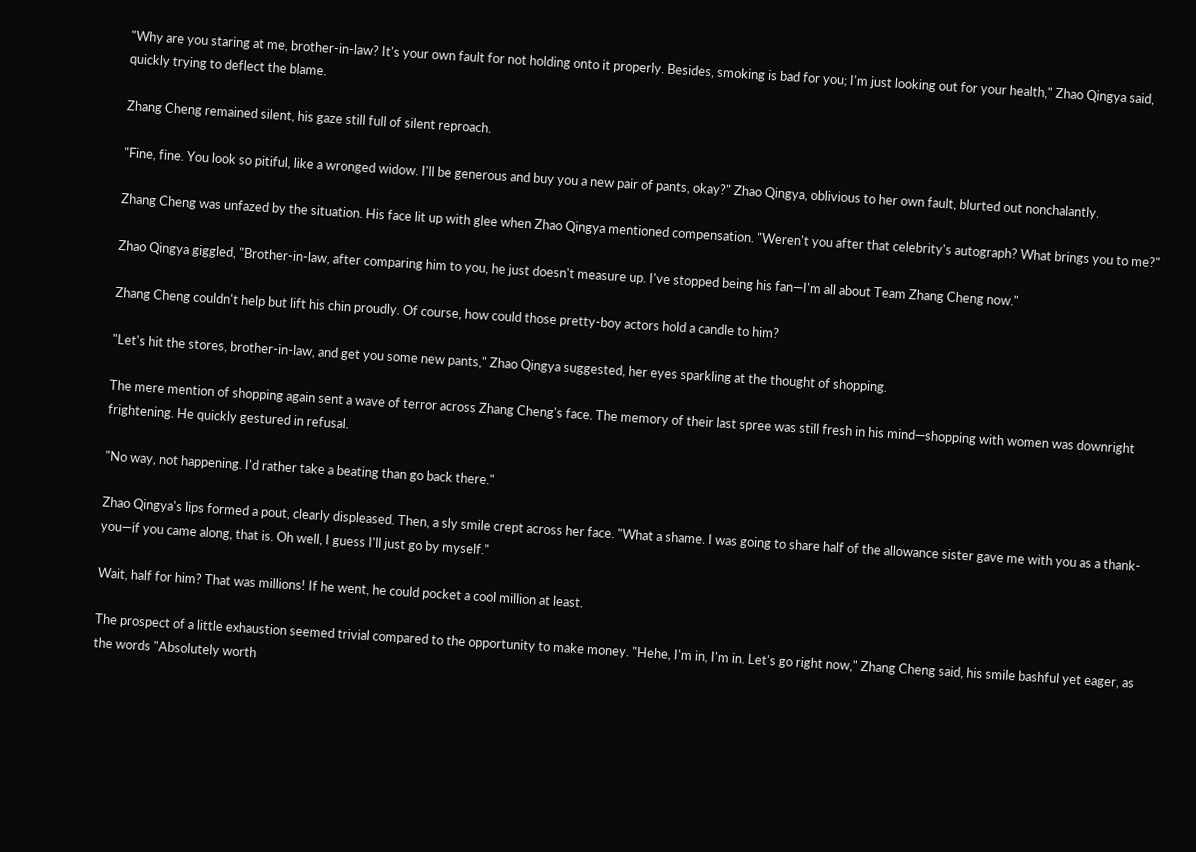"Why are you staring at me, brother-in-law? It's your own fault for not holding onto it properly. Besides, smoking is bad for you; I'm just looking out for your health," Zhao Qingya said, quickly trying to deflect the blame.

Zhang Cheng remained silent, his gaze still full of silent reproach.

"Fine, fine. You look so pitiful, like a wronged widow. I'll be generous and buy you a new pair of pants, okay?" Zhao Qingya, oblivious to her own fault, blurted out nonchalantly.

Zhang Cheng was unfazed by the situation. His face lit up with glee when Zhao Qingya mentioned compensation. "Weren't you after that celebrity's autograph? What brings you to me?"

Zhao Qingya giggled, "Brother-in-law, after comparing him to you, he just doesn't measure up. I've stopped being his fan—I'm all about Team Zhang Cheng now."

Zhang Cheng couldn't help but lift his chin proudly. Of course, how could those pretty-boy actors hold a candle to him?

"Let's hit the stores, brother-in-law, and get you some new pants," Zhao Qingya suggested, her eyes sparkling at the thought of shopping.

The mere mention of shopping again sent a wave of terror across Zhang Cheng's face. The memory of their last spree was still fresh in his mind—shopping with women was downright frightening. He quickly gestured in refusal.

"No way, not happening. I'd rather take a beating than go back there."

Zhao Qingya's lips formed a pout, clearly displeased. Then, a sly smile crept across her face. "What a shame. I was going to share half of the allowance sister gave me with you as a thank-you—if you came along, that is. Oh well, I guess I'll just go by myself."

Wait, half for him? That was millions! If he went, he could pocket a cool million at least.

The prospect of a little exhaustion seemed trivial compared to the opportunity to make money. "Hehe, I'm in, I'm in. Let's go right now," Zhang Cheng said, his smile bashful yet eager, as the words "Absolutely worth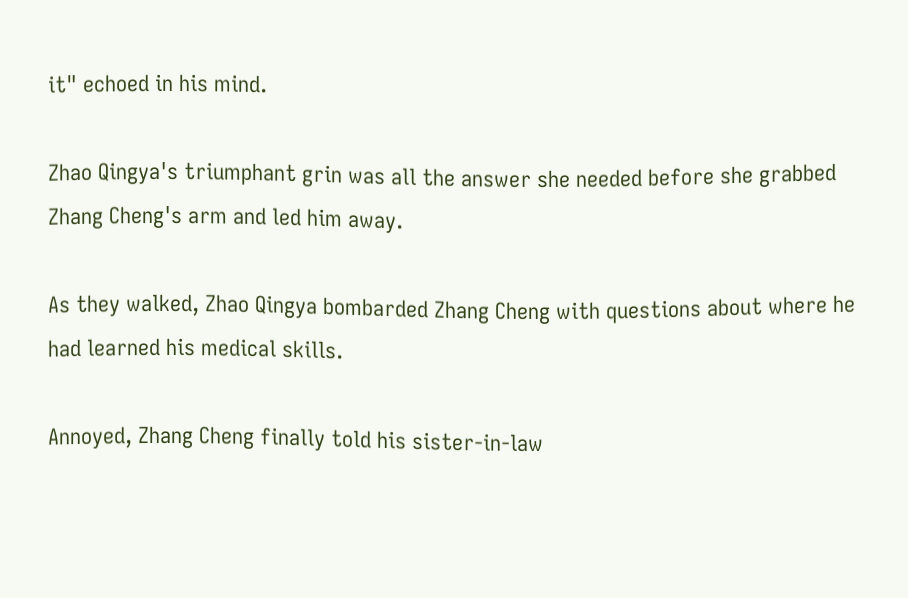it" echoed in his mind.

Zhao Qingya's triumphant grin was all the answer she needed before she grabbed Zhang Cheng's arm and led him away.

As they walked, Zhao Qingya bombarded Zhang Cheng with questions about where he had learned his medical skills.

Annoyed, Zhang Cheng finally told his sister-in-law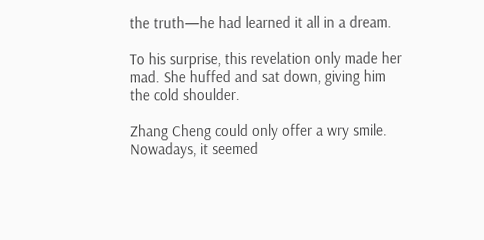the truth—he had learned it all in a dream.

To his surprise, this revelation only made her mad. She huffed and sat down, giving him the cold shoulder.

Zhang Cheng could only offer a wry smile. Nowadays, it seemed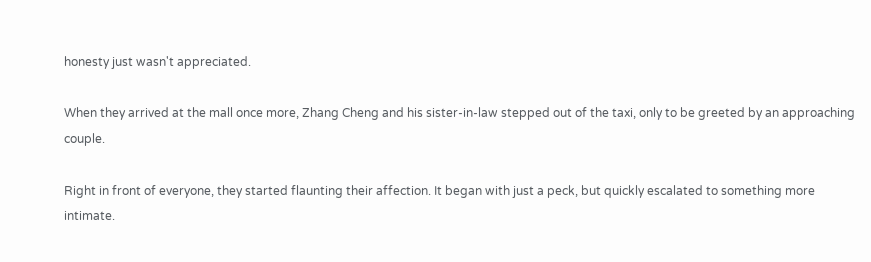honesty just wasn't appreciated.

When they arrived at the mall once more, Zhang Cheng and his sister-in-law stepped out of the taxi, only to be greeted by an approaching couple.

Right in front of everyone, they started flaunting their affection. It began with just a peck, but quickly escalated to something more intimate.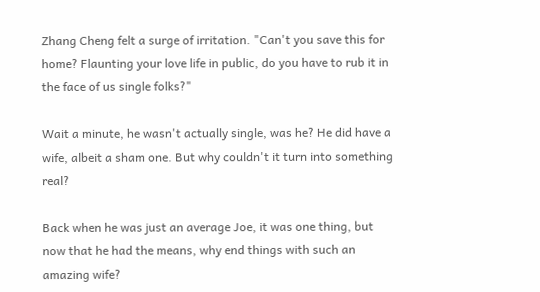Zhang Cheng felt a surge of irritation. "Can't you save this for home? Flaunting your love life in public, do you have to rub it in the face of us single folks?"

Wait a minute, he wasn't actually single, was he? He did have a wife, albeit a sham one. But why couldn't it turn into something real?

Back when he was just an average Joe, it was one thing, but now that he had the means, why end things with such an amazing wife?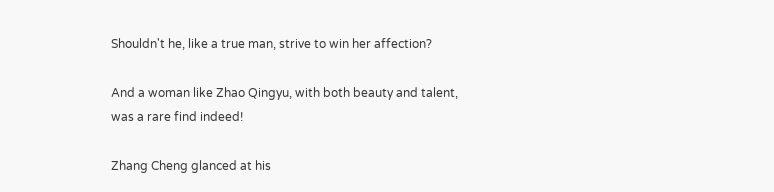Shouldn't he, like a true man, strive to win her affection?

And a woman like Zhao Qingyu, with both beauty and talent, was a rare find indeed!

Zhang Cheng glanced at his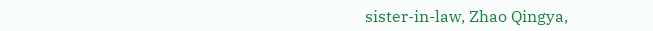sister-in-law, Zhao Qingya,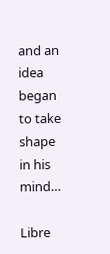and an idea began to take shape in his mind…

Libre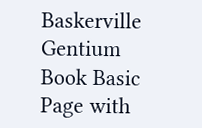Baskerville
Gentium Book Basic
Page with